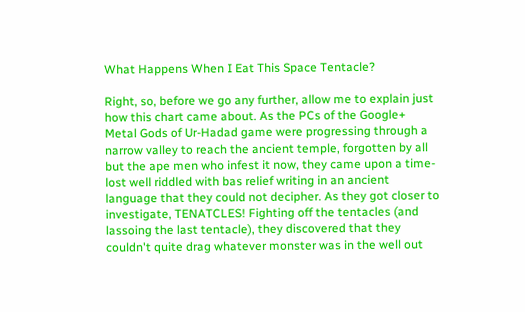What Happens When I Eat This Space Tentacle?

Right, so, before we go any further, allow me to explain just how this chart came about. As the PCs of the Google+ Metal Gods of Ur-Hadad game were progressing through a narrow valley to reach the ancient temple, forgotten by all but the ape men who infest it now, they came upon a time-lost well riddled with bas relief writing in an ancient language that they could not decipher. As they got closer to investigate, TENATCLES! Fighting off the tentacles (and lassoing the last tentacle), they discovered that they couldn't quite drag whatever monster was in the well out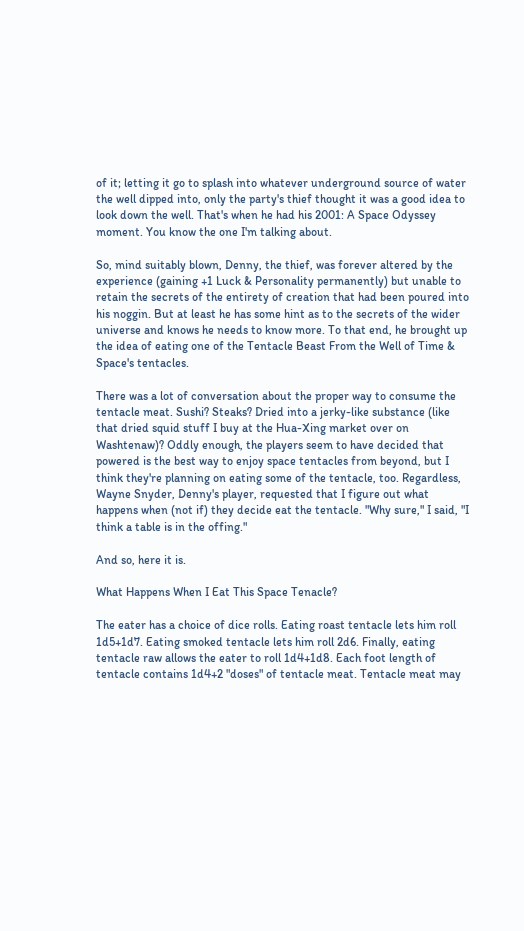of it; letting it go to splash into whatever underground source of water the well dipped into, only the party's thief thought it was a good idea to look down the well. That's when he had his 2001: A Space Odyssey moment. You know the one I'm talking about.

So, mind suitably blown, Denny, the thief, was forever altered by the experience (gaining +1 Luck & Personality permanently) but unable to retain the secrets of the entirety of creation that had been poured into his noggin. But at least he has some hint as to the secrets of the wider universe and knows he needs to know more. To that end, he brought up the idea of eating one of the Tentacle Beast From the Well of Time & Space's tentacles.

There was a lot of conversation about the proper way to consume the tentacle meat. Sushi? Steaks? Dried into a jerky-like substance (like that dried squid stuff I buy at the Hua-Xing market over on Washtenaw)? Oddly enough, the players seem to have decided that powered is the best way to enjoy space tentacles from beyond, but I think they're planning on eating some of the tentacle, too. Regardless, Wayne Snyder, Denny's player, requested that I figure out what happens when (not if) they decide eat the tentacle. "Why sure," I said, "I think a table is in the offing."

And so, here it is.

What Happens When I Eat This Space Tenacle?

The eater has a choice of dice rolls. Eating roast tentacle lets him roll 1d5+1d7. Eating smoked tentacle lets him roll 2d6. Finally, eating tentacle raw allows the eater to roll 1d4+1d8. Each foot length of tentacle contains 1d4+2 "doses" of tentacle meat. Tentacle meat may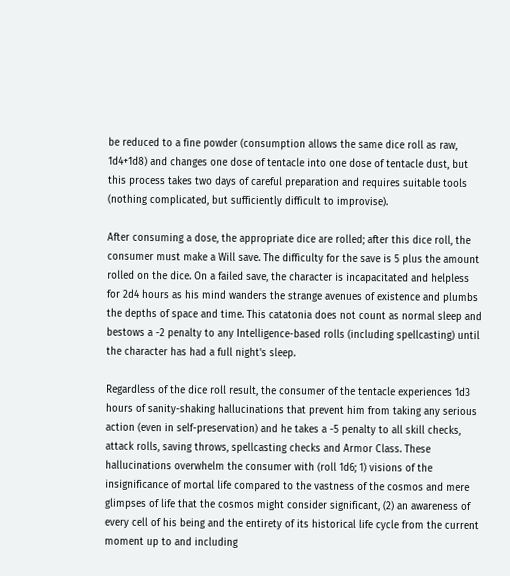be reduced to a fine powder (consumption allows the same dice roll as raw, 1d4+1d8) and changes one dose of tentacle into one dose of tentacle dust, but this process takes two days of careful preparation and requires suitable tools (nothing complicated, but sufficiently difficult to improvise).

After consuming a dose, the appropriate dice are rolled; after this dice roll, the consumer must make a Will save. The difficulty for the save is 5 plus the amount rolled on the dice. On a failed save, the character is incapacitated and helpless for 2d4 hours as his mind wanders the strange avenues of existence and plumbs the depths of space and time. This catatonia does not count as normal sleep and bestows a -2 penalty to any Intelligence-based rolls (including spellcasting) until the character has had a full night's sleep.

Regardless of the dice roll result, the consumer of the tentacle experiences 1d3 hours of sanity-shaking hallucinations that prevent him from taking any serious action (even in self-preservation) and he takes a -5 penalty to all skill checks, attack rolls, saving throws, spellcasting checks and Armor Class. These hallucinations overwhelm the consumer with (roll 1d6; 1) visions of the insignificance of mortal life compared to the vastness of the cosmos and mere glimpses of life that the cosmos might consider significant, (2) an awareness of every cell of his being and the entirety of its historical life cycle from the current moment up to and including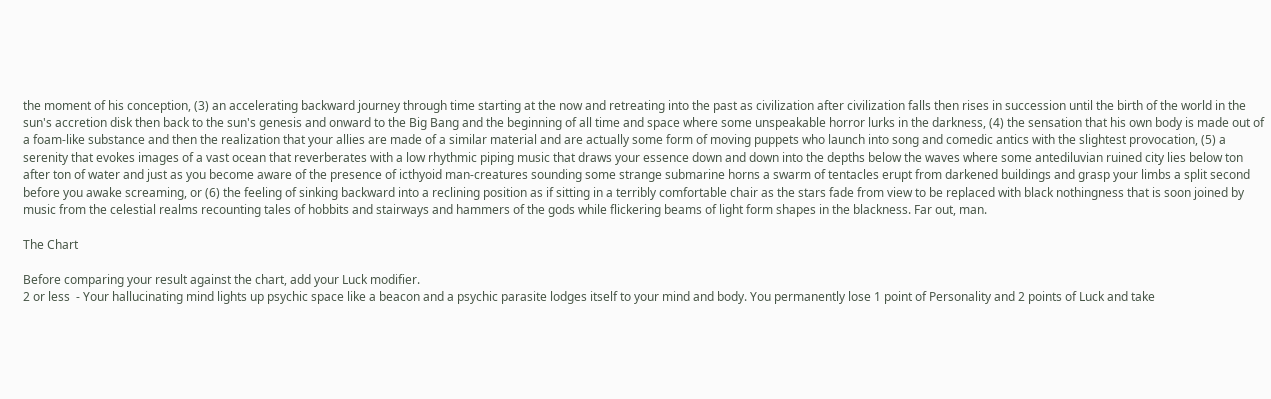the moment of his conception, (3) an accelerating backward journey through time starting at the now and retreating into the past as civilization after civilization falls then rises in succession until the birth of the world in the sun's accretion disk then back to the sun's genesis and onward to the Big Bang and the beginning of all time and space where some unspeakable horror lurks in the darkness, (4) the sensation that his own body is made out of a foam-like substance and then the realization that your allies are made of a similar material and are actually some form of moving puppets who launch into song and comedic antics with the slightest provocation, (5) a serenity that evokes images of a vast ocean that reverberates with a low rhythmic piping music that draws your essence down and down into the depths below the waves where some antediluvian ruined city lies below ton after ton of water and just as you become aware of the presence of icthyoid man-creatures sounding some strange submarine horns a swarm of tentacles erupt from darkened buildings and grasp your limbs a split second before you awake screaming, or (6) the feeling of sinking backward into a reclining position as if sitting in a terribly comfortable chair as the stars fade from view to be replaced with black nothingness that is soon joined by music from the celestial realms recounting tales of hobbits and stairways and hammers of the gods while flickering beams of light form shapes in the blackness. Far out, man.

The Chart

Before comparing your result against the chart, add your Luck modifier.
2 or less  - Your hallucinating mind lights up psychic space like a beacon and a psychic parasite lodges itself to your mind and body. You permanently lose 1 point of Personality and 2 points of Luck and take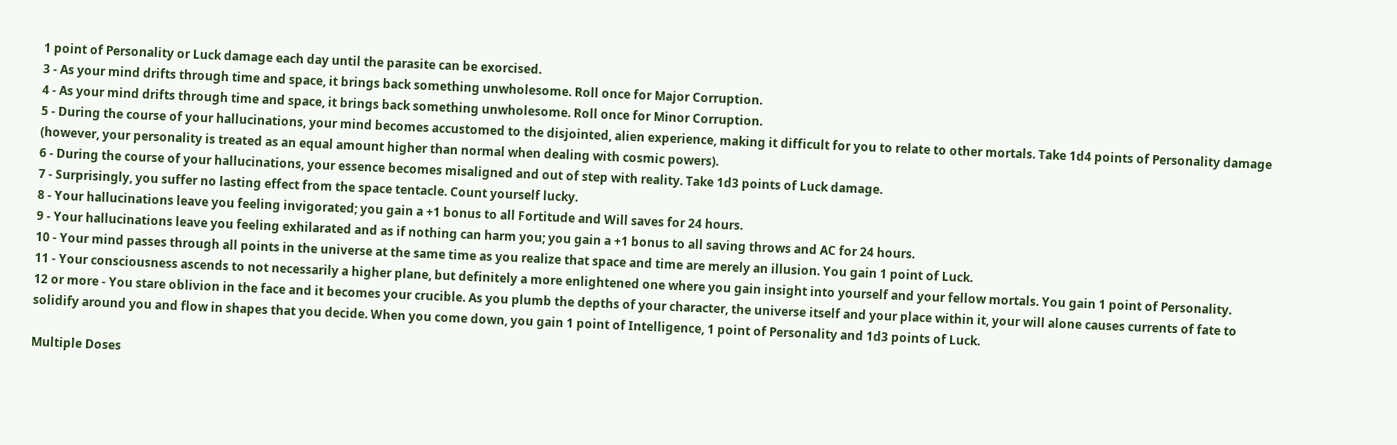1 point of Personality or Luck damage each day until the parasite can be exorcised.
3 - As your mind drifts through time and space, it brings back something unwholesome. Roll once for Major Corruption.
4 - As your mind drifts through time and space, it brings back something unwholesome. Roll once for Minor Corruption.
5 - During the course of your hallucinations, your mind becomes accustomed to the disjointed, alien experience, making it difficult for you to relate to other mortals. Take 1d4 points of Personality damage (however, your personality is treated as an equal amount higher than normal when dealing with cosmic powers).
6 - During the course of your hallucinations, your essence becomes misaligned and out of step with reality. Take 1d3 points of Luck damage.
7 - Surprisingly, you suffer no lasting effect from the space tentacle. Count yourself lucky.
8 - Your hallucinations leave you feeling invigorated; you gain a +1 bonus to all Fortitude and Will saves for 24 hours.
9 - Your hallucinations leave you feeling exhilarated and as if nothing can harm you; you gain a +1 bonus to all saving throws and AC for 24 hours.
10 - Your mind passes through all points in the universe at the same time as you realize that space and time are merely an illusion. You gain 1 point of Luck.
11 - Your consciousness ascends to not necessarily a higher plane, but definitely a more enlightened one where you gain insight into yourself and your fellow mortals. You gain 1 point of Personality.
12 or more - You stare oblivion in the face and it becomes your crucible. As you plumb the depths of your character, the universe itself and your place within it, your will alone causes currents of fate to solidify around you and flow in shapes that you decide. When you come down, you gain 1 point of Intelligence, 1 point of Personality and 1d3 points of Luck.

Multiple Doses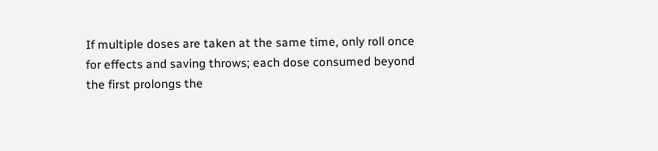If multiple doses are taken at the same time, only roll once for effects and saving throws; each dose consumed beyond the first prolongs the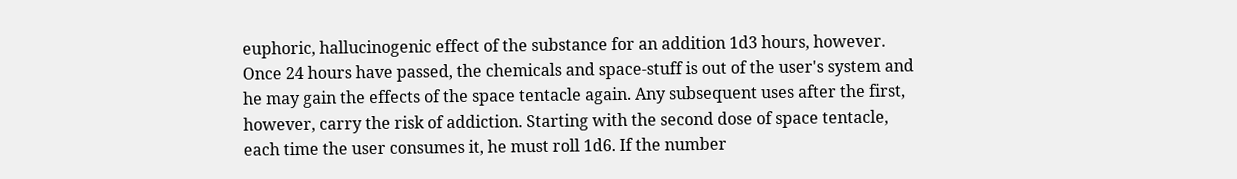euphoric, hallucinogenic effect of the substance for an addition 1d3 hours, however. Once 24 hours have passed, the chemicals and space-stuff is out of the user's system and he may gain the effects of the space tentacle again. Any subsequent uses after the first, however, carry the risk of addiction. Starting with the second dose of space tentacle, each time the user consumes it, he must roll 1d6. If the number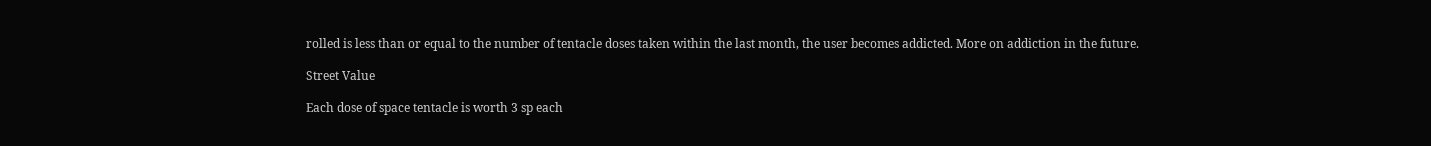rolled is less than or equal to the number of tentacle doses taken within the last month, the user becomes addicted. More on addiction in the future.

Street Value

Each dose of space tentacle is worth 3 sp each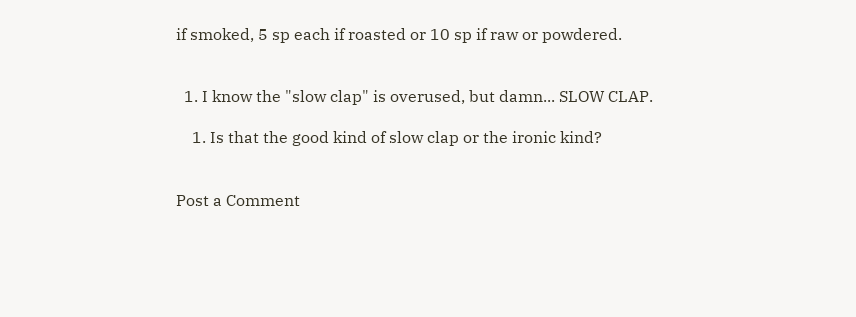if smoked, 5 sp each if roasted or 10 sp if raw or powdered.


  1. I know the "slow clap" is overused, but damn... SLOW CLAP.

    1. Is that the good kind of slow clap or the ironic kind?


Post a Comment